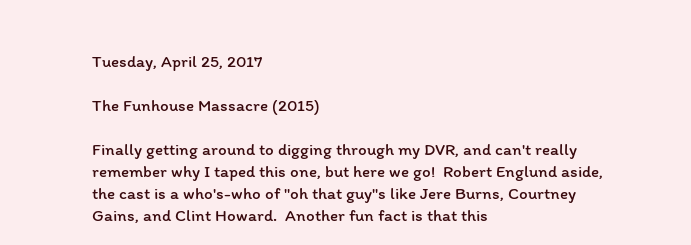Tuesday, April 25, 2017

The Funhouse Massacre (2015)

Finally getting around to digging through my DVR, and can't really remember why I taped this one, but here we go!  Robert Englund aside, the cast is a who's-who of "oh that guy"s like Jere Burns, Courtney Gains, and Clint Howard.  Another fun fact is that this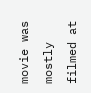movie was mostly filmed at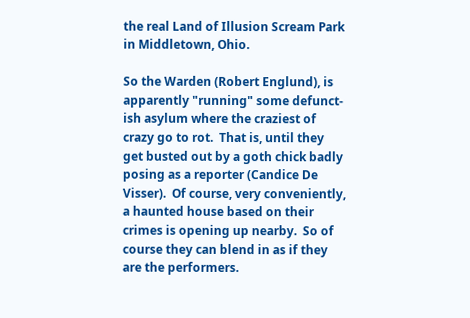the real Land of Illusion Scream Park in Middletown, Ohio.

So the Warden (Robert Englund), is apparently "running" some defunct-ish asylum where the craziest of crazy go to rot.  That is, until they get busted out by a goth chick badly posing as a reporter (Candice De Visser).  Of course, very conveniently, a haunted house based on their crimes is opening up nearby.  So of course they can blend in as if they are the performers.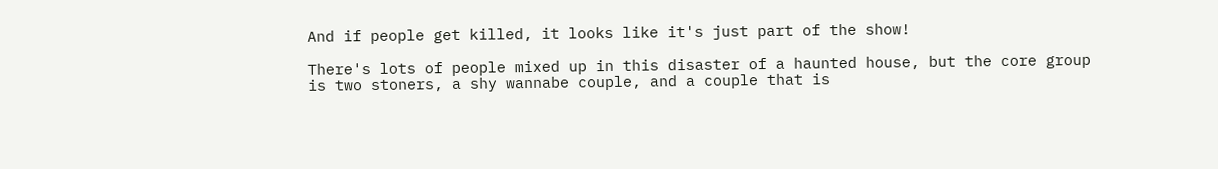And if people get killed, it looks like it's just part of the show!

There's lots of people mixed up in this disaster of a haunted house, but the core group is two stoners, a shy wannabe couple, and a couple that is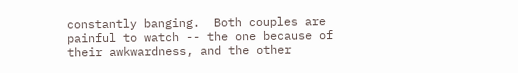constantly banging.  Both couples are painful to watch -- the one because of their awkwardness, and the other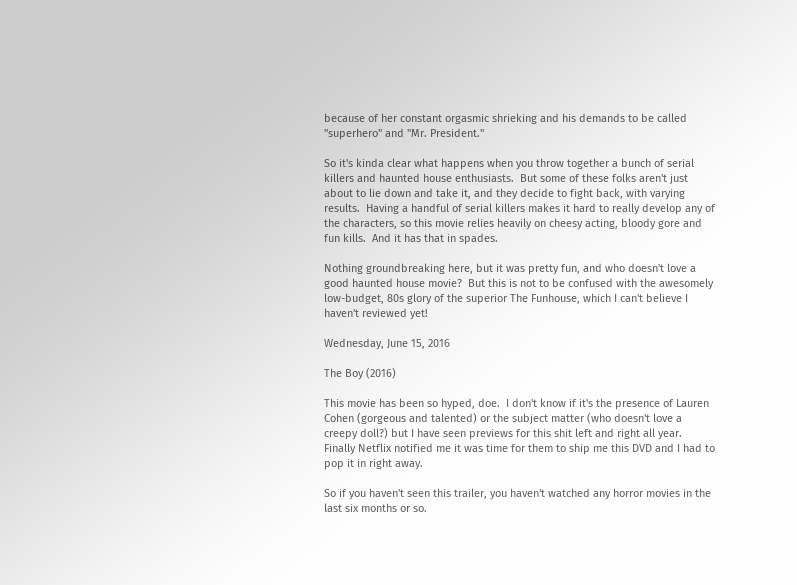because of her constant orgasmic shrieking and his demands to be called "superhero" and "Mr. President."

So it's kinda clear what happens when you throw together a bunch of serial killers and haunted house enthusiasts.  But some of these folks aren't just about to lie down and take it, and they decide to fight back, with varying results.  Having a handful of serial killers makes it hard to really develop any of the characters, so this movie relies heavily on cheesy acting, bloody gore and fun kills.  And it has that in spades.

Nothing groundbreaking here, but it was pretty fun, and who doesn't love a good haunted house movie?  But this is not to be confused with the awesomely low-budget, 80s glory of the superior The Funhouse, which I can't believe I haven't reviewed yet!

Wednesday, June 15, 2016

The Boy (2016)

This movie has been so hyped, doe.  I don't know if it's the presence of Lauren Cohen (gorgeous and talented) or the subject matter (who doesn't love a creepy doll?) but I have seen previews for this shit left and right all year.  Finally Netflix notified me it was time for them to ship me this DVD and I had to pop it in right away.

So if you haven't seen this trailer, you haven't watched any horror movies in the last six months or so.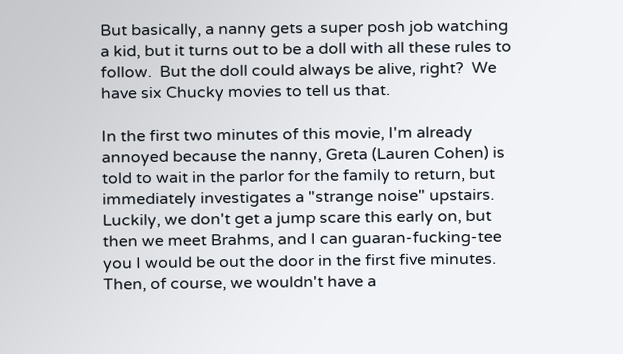But basically, a nanny gets a super posh job watching a kid, but it turns out to be a doll with all these rules to follow.  But the doll could always be alive, right?  We have six Chucky movies to tell us that.

In the first two minutes of this movie, I'm already annoyed because the nanny, Greta (Lauren Cohen) is told to wait in the parlor for the family to return, but immediately investigates a "strange noise" upstairs.  Luckily, we don't get a jump scare this early on, but then we meet Brahms, and I can guaran-fucking-tee you I would be out the door in the first five minutes.  Then, of course, we wouldn't have a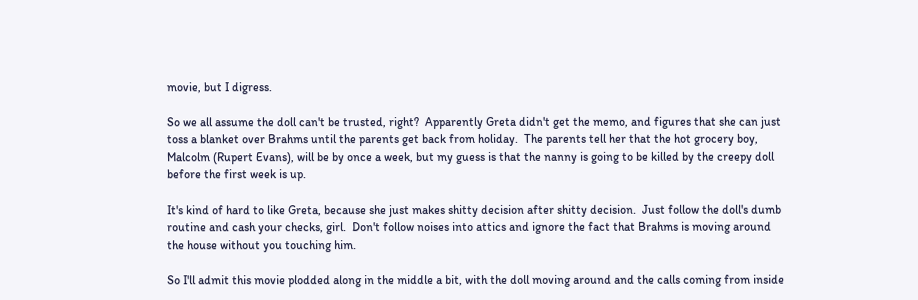movie, but I digress.

So we all assume the doll can't be trusted, right?  Apparently Greta didn't get the memo, and figures that she can just toss a blanket over Brahms until the parents get back from holiday.  The parents tell her that the hot grocery boy, Malcolm (Rupert Evans), will be by once a week, but my guess is that the nanny is going to be killed by the creepy doll before the first week is up.

It's kind of hard to like Greta, because she just makes shitty decision after shitty decision.  Just follow the doll's dumb routine and cash your checks, girl.  Don't follow noises into attics and ignore the fact that Brahms is moving around the house without you touching him.

So I'll admit this movie plodded along in the middle a bit, with the doll moving around and the calls coming from inside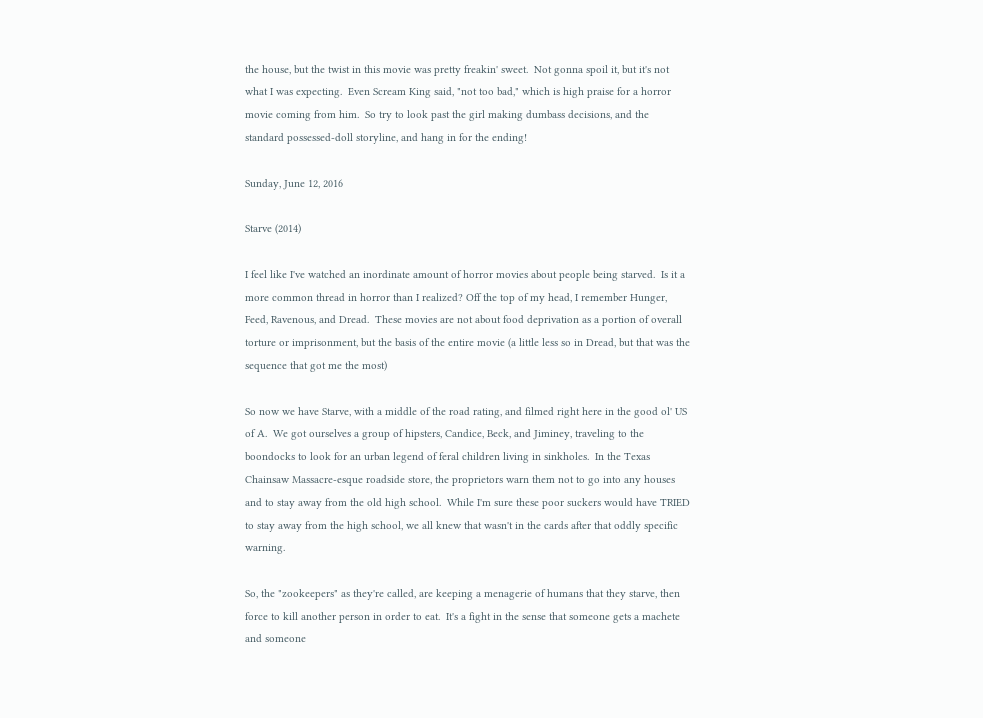the house, but the twist in this movie was pretty freakin' sweet.  Not gonna spoil it, but it's not what I was expecting.  Even Scream King said, "not too bad," which is high praise for a horror movie coming from him.  So try to look past the girl making dumbass decisions, and the standard possessed-doll storyline, and hang in for the ending!

Sunday, June 12, 2016

Starve (2014)

I feel like I've watched an inordinate amount of horror movies about people being starved.  Is it a more common thread in horror than I realized? Off the top of my head, I remember Hunger, Feed, Ravenous, and Dread.  These movies are not about food deprivation as a portion of overall torture or imprisonment, but the basis of the entire movie (a little less so in Dread, but that was the sequence that got me the most)

So now we have Starve, with a middle of the road rating, and filmed right here in the good ol' US of A.  We got ourselves a group of hipsters, Candice, Beck, and Jiminey, traveling to the boondocks to look for an urban legend of feral children living in sinkholes.  In the Texas Chainsaw Massacre-esque roadside store, the proprietors warn them not to go into any houses and to stay away from the old high school.  While I'm sure these poor suckers would have TRIED to stay away from the high school, we all knew that wasn't in the cards after that oddly specific warning.

So, the "zookeepers" as they're called, are keeping a menagerie of humans that they starve, then force to kill another person in order to eat.  It's a fight in the sense that someone gets a machete and someone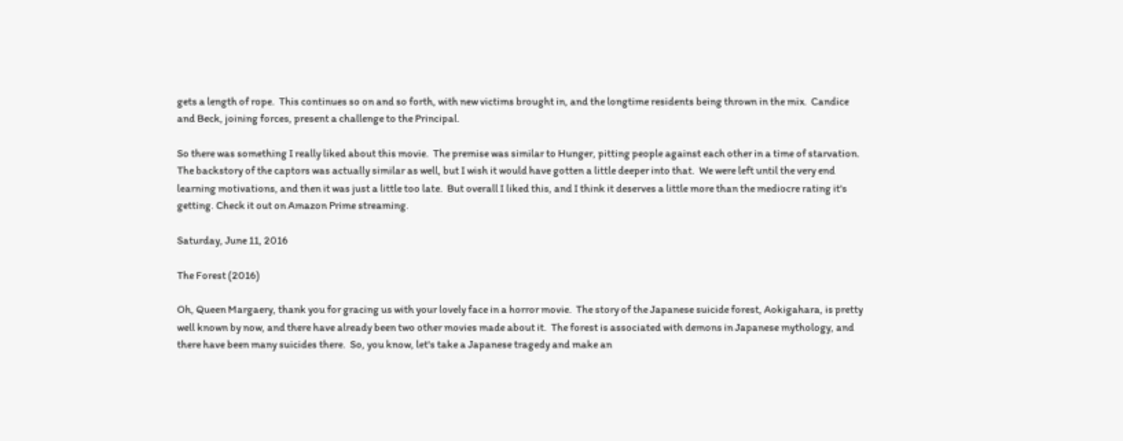gets a length of rope.  This continues so on and so forth, with new victims brought in, and the longtime residents being thrown in the mix.  Candice and Beck, joining forces, present a challenge to the Principal.

So there was something I really liked about this movie.  The premise was similar to Hunger, pitting people against each other in a time of starvation.  The backstory of the captors was actually similar as well, but I wish it would have gotten a little deeper into that.  We were left until the very end learning motivations, and then it was just a little too late.  But overall I liked this, and I think it deserves a little more than the mediocre rating it's getting. Check it out on Amazon Prime streaming.

Saturday, June 11, 2016

The Forest (2016)

Oh, Queen Margaery, thank you for gracing us with your lovely face in a horror movie.  The story of the Japanese suicide forest, Aokigahara, is pretty well known by now, and there have already been two other movies made about it.  The forest is associated with demons in Japanese mythology, and there have been many suicides there.  So, you know, let's take a Japanese tragedy and make an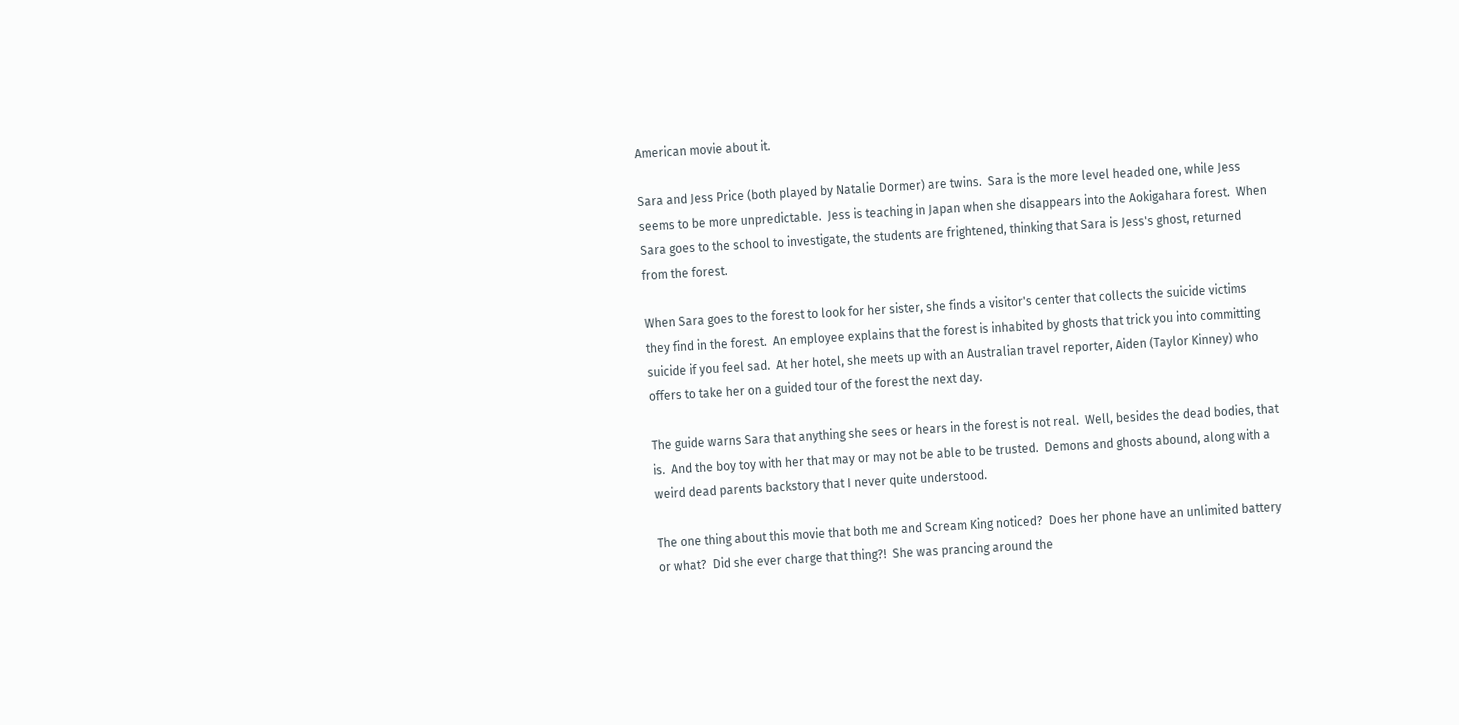American movie about it.

Sara and Jess Price (both played by Natalie Dormer) are twins.  Sara is the more level headed one, while Jess seems to be more unpredictable.  Jess is teaching in Japan when she disappears into the Aokigahara forest.  When Sara goes to the school to investigate, the students are frightened, thinking that Sara is Jess's ghost, returned from the forest.

When Sara goes to the forest to look for her sister, she finds a visitor's center that collects the suicide victims they find in the forest.  An employee explains that the forest is inhabited by ghosts that trick you into committing suicide if you feel sad.  At her hotel, she meets up with an Australian travel reporter, Aiden (Taylor Kinney) who offers to take her on a guided tour of the forest the next day.

The guide warns Sara that anything she sees or hears in the forest is not real.  Well, besides the dead bodies, that is.  And the boy toy with her that may or may not be able to be trusted.  Demons and ghosts abound, along with a weird dead parents backstory that I never quite understood.

The one thing about this movie that both me and Scream King noticed?  Does her phone have an unlimited battery or what?  Did she ever charge that thing?!  She was prancing around the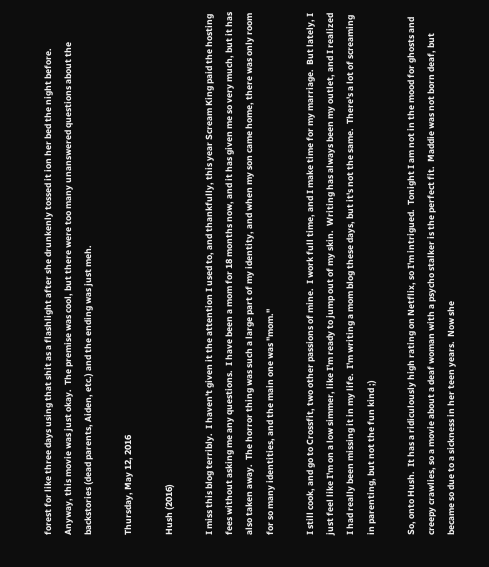forest for like three days using that shit as a flashlight after she drunkenly tossed it ion her bed the night before.
Anyway, this movie was just okay.  The premise was cool, but there were too many unanswered questions about the backstories (dead parents, Aiden, etc.) and the ending was just meh.

Thursday, May 12, 2016

Hush (2016)

I miss this blog terribly.  I haven't given it the attention I used to, and thankfully, this year Scream King paid the hosting fees without asking me any questions.  I have been a mom for 18 months now, and it has given me so very much, but it has also taken away.  The horror thing was such a large part of my identity, and when my son came home, there was only room for so many identities, and the main one was "mom."

I still cook, and go to Crossfit, two other passions of mine.  I work full time, and I make time for my marriage.  But lately, I just feel like I'm on a low simmer, like I'm ready to jump out of my skin.  Writing has always been my outlet, and I realized I had really been missing it in my life.  I'm writing a mom blog these days, but it's not the same.  There's a lot of screaming in parenting, but not the fun kind ;)

So, onto Hush.  It has a ridiculously high rating on Netflix, so I'm intrigued.  Tonight I am not in the mood for ghosts and creepy crawlies, so a movie about a deaf woman with a psycho stalker is the perfect fit.  Maddie was not born deaf, but became so due to a sickness in her teen years.  Now she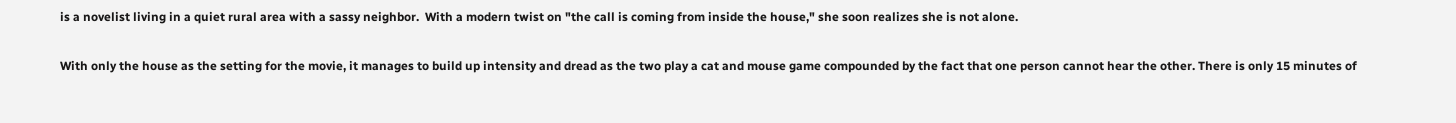is a novelist living in a quiet rural area with a sassy neighbor.  With a modern twist on "the call is coming from inside the house," she soon realizes she is not alone.

With only the house as the setting for the movie, it manages to build up intensity and dread as the two play a cat and mouse game compounded by the fact that one person cannot hear the other. There is only 15 minutes of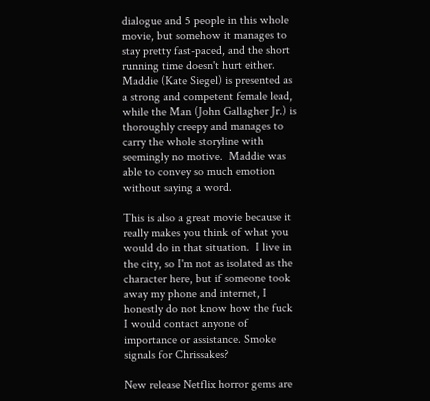dialogue and 5 people in this whole movie, but somehow it manages to stay pretty fast-paced, and the short running time doesn't hurt either.  Maddie (Kate Siegel) is presented as a strong and competent female lead, while the Man (John Gallagher Jr.) is thoroughly creepy and manages to carry the whole storyline with seemingly no motive.  Maddie was able to convey so much emotion without saying a word.

This is also a great movie because it really makes you think of what you would do in that situation.  I live in the city, so I'm not as isolated as the character here, but if someone took away my phone and internet, I honestly do not know how the fuck I would contact anyone of importance or assistance. Smoke signals for Chrissakes?

New release Netflix horror gems are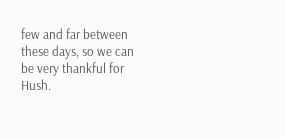few and far between these days, so we can be very thankful for Hush.